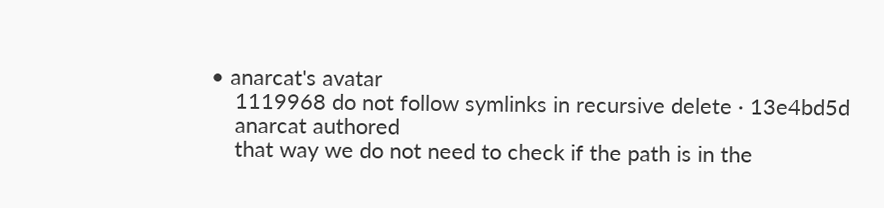• anarcat's avatar
    1119968 do not follow symlinks in recursive delete · 13e4bd5d
    anarcat authored
    that way we do not need to check if the path is in the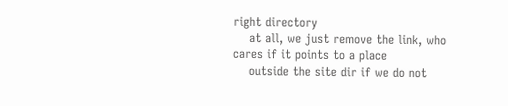right directory
    at all, we just remove the link, who cares if it points to a place
    outside the site dir if we do not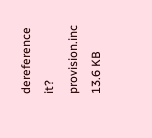dereference it?
provision.inc 13.6 KB